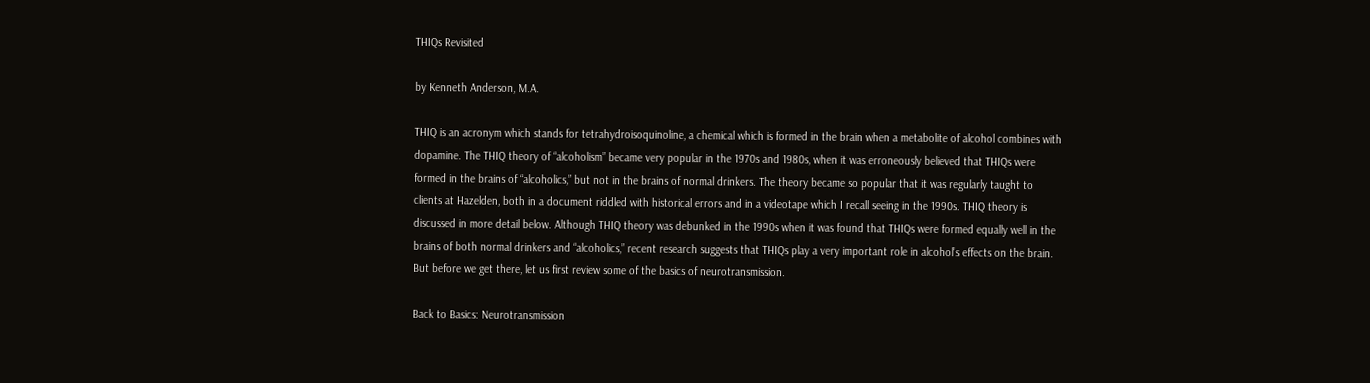THIQs Revisited

by Kenneth Anderson, M.A.

THIQ is an acronym which stands for tetrahydroisoquinoline, a chemical which is formed in the brain when a metabolite of alcohol combines with dopamine. The THIQ theory of “alcoholism” became very popular in the 1970s and 1980s, when it was erroneously believed that THIQs were formed in the brains of “alcoholics,” but not in the brains of normal drinkers. The theory became so popular that it was regularly taught to clients at Hazelden, both in a document riddled with historical errors and in a videotape which I recall seeing in the 1990s. THIQ theory is discussed in more detail below. Although THIQ theory was debunked in the 1990s when it was found that THIQs were formed equally well in the brains of both normal drinkers and “alcoholics,” recent research suggests that THIQs play a very important role in alcohol’s effects on the brain. But before we get there, let us first review some of the basics of neurotransmission.

Back to Basics: Neurotransmission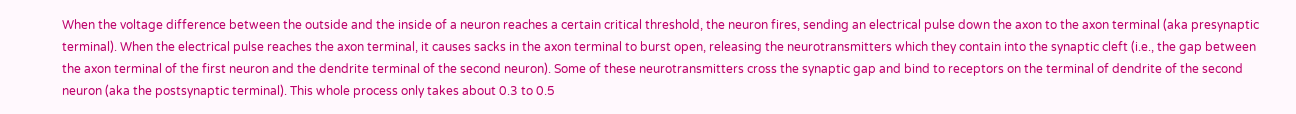When the voltage difference between the outside and the inside of a neuron reaches a certain critical threshold, the neuron fires, sending an electrical pulse down the axon to the axon terminal (aka presynaptic terminal). When the electrical pulse reaches the axon terminal, it causes sacks in the axon terminal to burst open, releasing the neurotransmitters which they contain into the synaptic cleft (i.e., the gap between the axon terminal of the first neuron and the dendrite terminal of the second neuron). Some of these neurotransmitters cross the synaptic gap and bind to receptors on the terminal of dendrite of the second neuron (aka the postsynaptic terminal). This whole process only takes about 0.3 to 0.5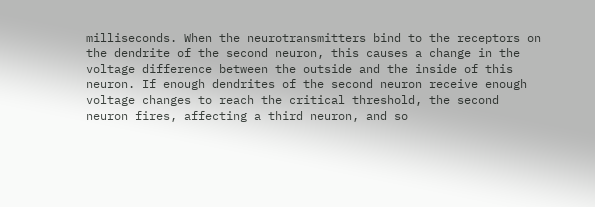milliseconds. When the neurotransmitters bind to the receptors on the dendrite of the second neuron, this causes a change in the voltage difference between the outside and the inside of this neuron. If enough dendrites of the second neuron receive enough voltage changes to reach the critical threshold, the second neuron fires, affecting a third neuron, and so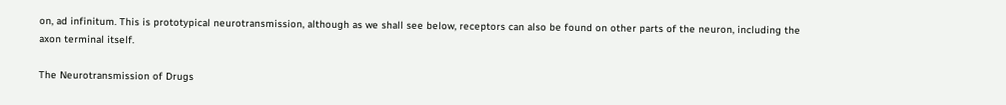on, ad infinitum. This is prototypical neurotransmission, although as we shall see below, receptors can also be found on other parts of the neuron, including the axon terminal itself.

The Neurotransmission of Drugs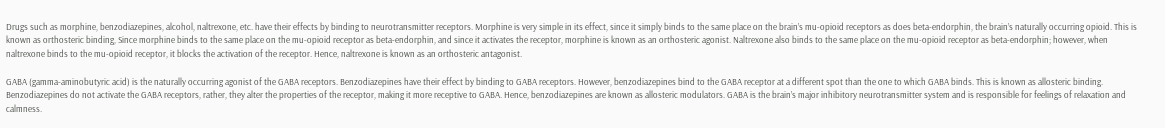Drugs such as morphine, benzodiazepines, alcohol, naltrexone, etc. have their effects by binding to neurotransmitter receptors. Morphine is very simple in its effect, since it simply binds to the same place on the brain’s mu-opioid receptors as does beta-endorphin, the brain’s naturally occurring opioid. This is known as orthosteric binding, Since morphine binds to the same place on the mu-opioid receptor as beta-endorphin, and since it activates the receptor, morphine is known as an orthosteric agonist. Naltrexone also binds to the same place on the mu-opioid receptor as beta-endorphin; however, when naltrexone binds to the mu-opioid receptor, it blocks the activation of the receptor. Hence, naltrexone is known as an orthosteric antagonist.

GABA (gamma-aminobutyric acid) is the naturally occurring agonist of the GABA receptors. Benzodiazepines have their effect by binding to GABA receptors. However, benzodiazepines bind to the GABA receptor at a different spot than the one to which GABA binds. This is known as allosteric binding. Benzodiazepines do not activate the GABA receptors, rather, they alter the properties of the receptor, making it more receptive to GABA. Hence, benzodiazepines are known as allosteric modulators. GABA is the brain’s major inhibitory neurotransmitter system and is responsible for feelings of relaxation and calmness.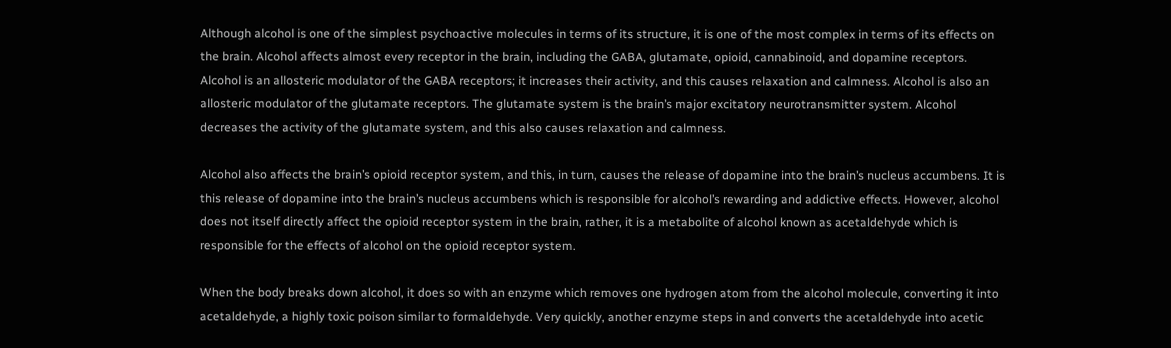Although alcohol is one of the simplest psychoactive molecules in terms of its structure, it is one of the most complex in terms of its effects on the brain. Alcohol affects almost every receptor in the brain, including the GABA, glutamate, opioid, cannabinoid, and dopamine receptors. Alcohol is an allosteric modulator of the GABA receptors; it increases their activity, and this causes relaxation and calmness. Alcohol is also an allosteric modulator of the glutamate receptors. The glutamate system is the brain’s major excitatory neurotransmitter system. Alcohol decreases the activity of the glutamate system, and this also causes relaxation and calmness.

Alcohol also affects the brain’s opioid receptor system, and this, in turn, causes the release of dopamine into the brain’s nucleus accumbens. It is this release of dopamine into the brain’s nucleus accumbens which is responsible for alcohol’s rewarding and addictive effects. However, alcohol does not itself directly affect the opioid receptor system in the brain, rather, it is a metabolite of alcohol known as acetaldehyde which is responsible for the effects of alcohol on the opioid receptor system.

When the body breaks down alcohol, it does so with an enzyme which removes one hydrogen atom from the alcohol molecule, converting it into acetaldehyde, a highly toxic poison similar to formaldehyde. Very quickly, another enzyme steps in and converts the acetaldehyde into acetic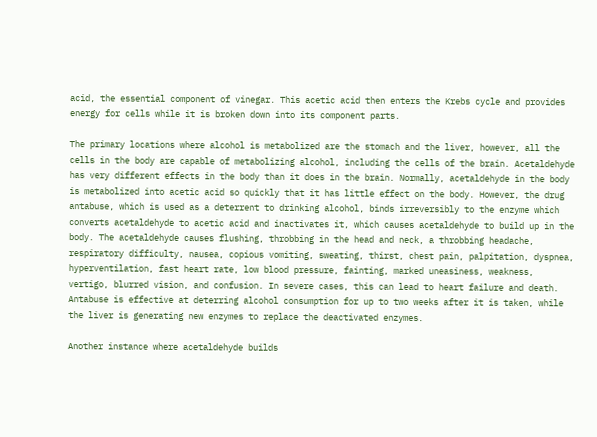acid, the essential component of vinegar. This acetic acid then enters the Krebs cycle and provides energy for cells while it is broken down into its component parts.

The primary locations where alcohol is metabolized are the stomach and the liver, however, all the cells in the body are capable of metabolizing alcohol, including the cells of the brain. Acetaldehyde has very different effects in the body than it does in the brain. Normally, acetaldehyde in the body is metabolized into acetic acid so quickly that it has little effect on the body. However, the drug antabuse, which is used as a deterrent to drinking alcohol, binds irreversibly to the enzyme which converts acetaldehyde to acetic acid and inactivates it, which causes acetaldehyde to build up in the body. The acetaldehyde causes flushing, throbbing in the head and neck, a throbbing headache, respiratory difficulty, nausea, copious vomiting, sweating, thirst, chest pain, palpitation, dyspnea, hyperventilation, fast heart rate, low blood pressure, fainting, marked uneasiness, weakness, vertigo, blurred vision, and confusion. In severe cases, this can lead to heart failure and death. Antabuse is effective at deterring alcohol consumption for up to two weeks after it is taken, while the liver is generating new enzymes to replace the deactivated enzymes.

Another instance where acetaldehyde builds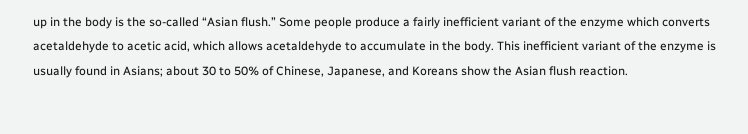up in the body is the so-called “Asian flush.” Some people produce a fairly inefficient variant of the enzyme which converts acetaldehyde to acetic acid, which allows acetaldehyde to accumulate in the body. This inefficient variant of the enzyme is usually found in Asians; about 30 to 50% of Chinese, Japanese, and Koreans show the Asian flush reaction.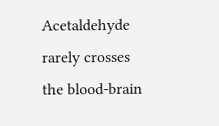Acetaldehyde rarely crosses the blood-brain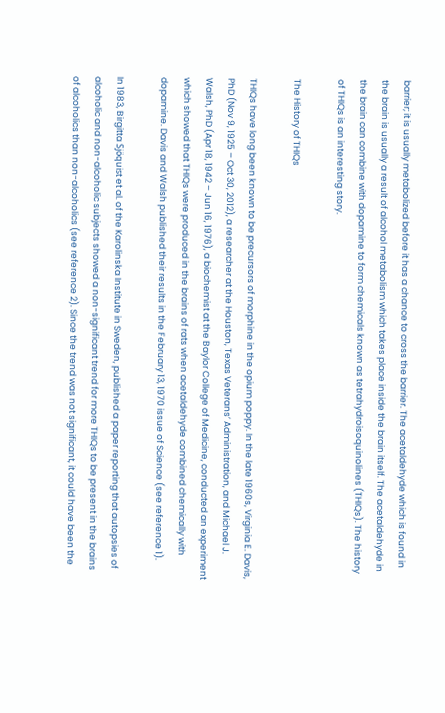barrier; it is usually metabolized before it has a chance to cross the barrier. The acetaldehyde which is found in the brain is usually a result of alcohol metabolism which takes place inside the brain itself. The acetaldehyde in the brain can combine with dopamine to form chemicals known as tetrahydroisoquinolines (THIQs). The history of THIQs is an interesting story.

The History of THIQs

THIQs have long been known to be precursors of morphine in the opium poppy. In the late 1960s, Virginia E. Davis, PhD (Nov 9, 1925 – Oct 30, 2012), a researcher at the Houston, Texas Veterans’ Administration, and Michael J. Walsh, PhD (Apr 18, 1942 – Jun 16, 1976), a biochemist at the Baylor College of Medicine, conducted an experiment which showed that THIQs were produced in the brains of rats when acetaldehyde combined chemically with dopamine. Davis and Walsh published their results in the February 13, 1970 issue of Science (see reference 1).

In 1983, Birgitta Sjöquist et al. of the Karolinska Institute in Sweden, published a paper reporting that autopsies of alcoholic and non-alcoholic subjects showed a non-significant trend for more THIQs to be present in the brains of alcoholics than non-alcoholics (see reference 2). Since the trend was not significant, it could have been the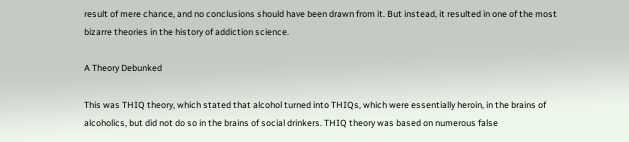result of mere chance, and no conclusions should have been drawn from it. But instead, it resulted in one of the most bizarre theories in the history of addiction science.

A Theory Debunked

This was THIQ theory, which stated that alcohol turned into THIQs, which were essentially heroin, in the brains of alcoholics, but did not do so in the brains of social drinkers. THIQ theory was based on numerous false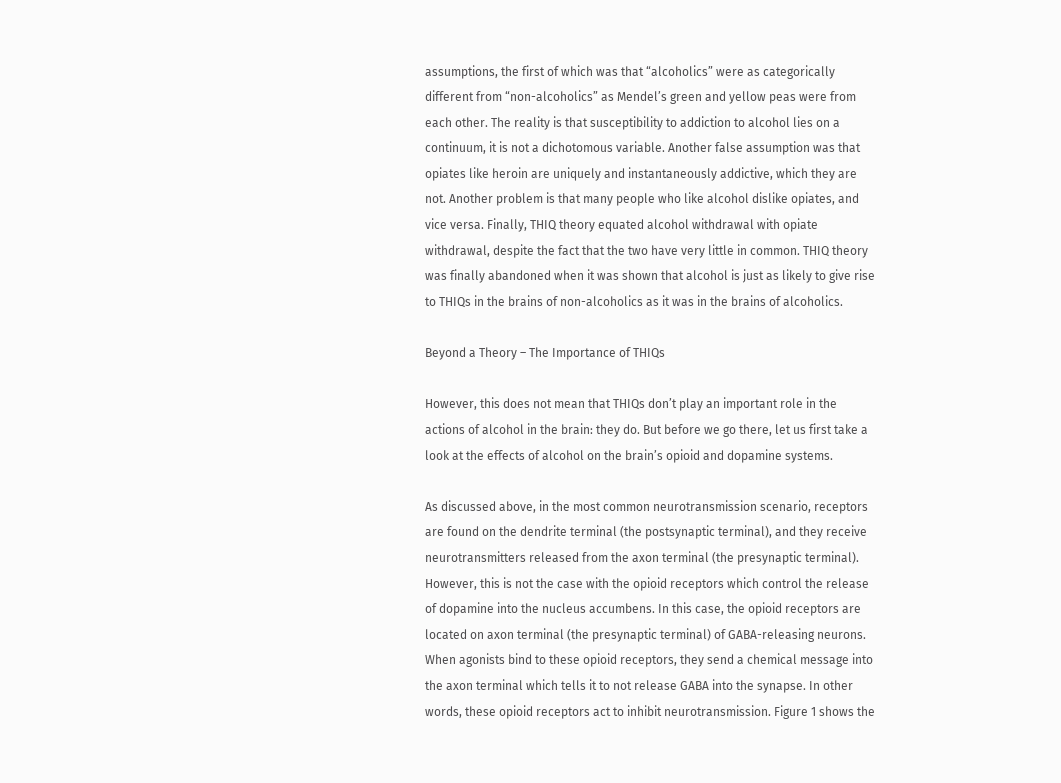assumptions, the first of which was that “alcoholics” were as categorically different from “non-alcoholics” as Mendel’s green and yellow peas were from each other. The reality is that susceptibility to addiction to alcohol lies on a continuum, it is not a dichotomous variable. Another false assumption was that opiates like heroin are uniquely and instantaneously addictive, which they are not. Another problem is that many people who like alcohol dislike opiates, and vice versa. Finally, THIQ theory equated alcohol withdrawal with opiate withdrawal, despite the fact that the two have very little in common. THIQ theory was finally abandoned when it was shown that alcohol is just as likely to give rise to THIQs in the brains of non-alcoholics as it was in the brains of alcoholics.

Beyond a Theory – The Importance of THIQs

However, this does not mean that THIQs don’t play an important role in the actions of alcohol in the brain: they do. But before we go there, let us first take a look at the effects of alcohol on the brain’s opioid and dopamine systems.

As discussed above, in the most common neurotransmission scenario, receptors are found on the dendrite terminal (the postsynaptic terminal), and they receive neurotransmitters released from the axon terminal (the presynaptic terminal). However, this is not the case with the opioid receptors which control the release of dopamine into the nucleus accumbens. In this case, the opioid receptors are located on axon terminal (the presynaptic terminal) of GABA-releasing neurons. When agonists bind to these opioid receptors, they send a chemical message into the axon terminal which tells it to not release GABA into the synapse. In other words, these opioid receptors act to inhibit neurotransmission. Figure 1 shows the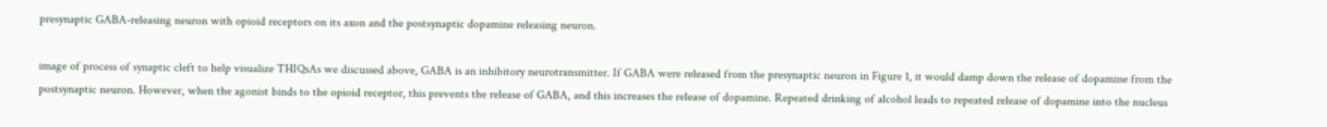presynaptic GABA-releasing neuron with opioid receptors on its axon and the postsynaptic dopamine releasing neuron.

image of process of synaptic cleft to help visualize THIQsAs we discussed above, GABA is an inhibitory neurotransmitter. If GABA were released from the presynaptic neuron in Figure 1, it would damp down the release of dopamine from the postsynaptic neuron. However, when the agonist binds to the opioid receptor, this prevents the release of GABA, and this increases the release of dopamine. Repeated drinking of alcohol leads to repeated release of dopamine into the nucleus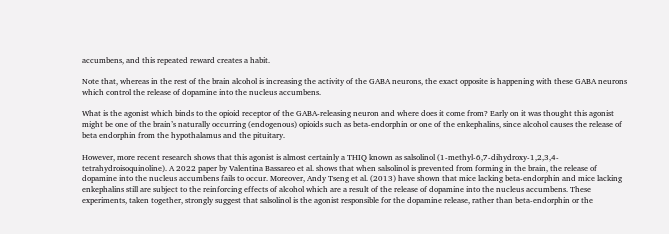accumbens, and this repeated reward creates a habit.

Note that, whereas in the rest of the brain alcohol is increasing the activity of the GABA neurons, the exact opposite is happening with these GABA neurons which control the release of dopamine into the nucleus accumbens.

What is the agonist which binds to the opioid receptor of the GABA-releasing neuron and where does it come from? Early on it was thought this agonist might be one of the brain’s naturally occurring (endogenous) opioids such as beta-endorphin or one of the enkephalins, since alcohol causes the release of beta endorphin from the hypothalamus and the pituitary.

However, more recent research shows that this agonist is almost certainly a THIQ known as salsolinol (1-methyl-6,7-dihydroxy-1,2,3,4-tetrahydroisoquinoline). A 2022 paper by Valentina Bassareo et al. shows that when salsolinol is prevented from forming in the brain, the release of dopamine into the nucleus accumbens fails to occur. Moreover, Andy Tseng et al. (2013) have shown that mice lacking beta-endorphin and mice lacking enkephalins still are subject to the reinforcing effects of alcohol which are a result of the release of dopamine into the nucleus accumbens. These experiments, taken together, strongly suggest that salsolinol is the agonist responsible for the dopamine release, rather than beta-endorphin or the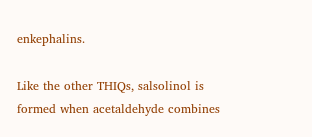enkephalins.

Like the other THIQs, salsolinol is formed when acetaldehyde combines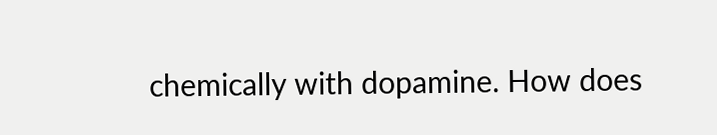chemically with dopamine. How does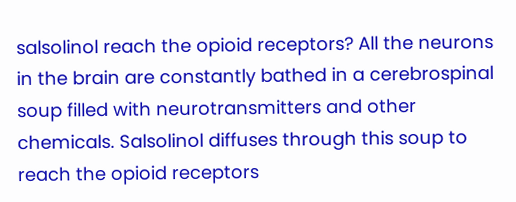salsolinol reach the opioid receptors? All the neurons in the brain are constantly bathed in a cerebrospinal soup filled with neurotransmitters and other chemicals. Salsolinol diffuses through this soup to reach the opioid receptors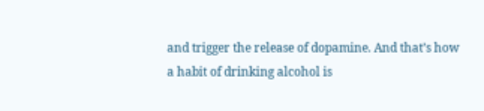and trigger the release of dopamine. And that’s how a habit of drinking alcohol is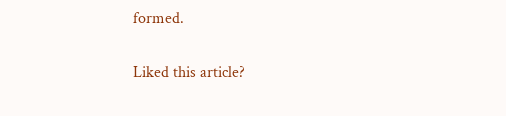formed.

Liked this article?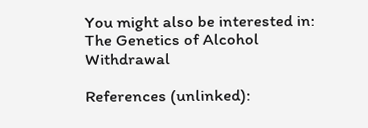You might also be interested in: The Genetics of Alcohol Withdrawal

References (unlinked):